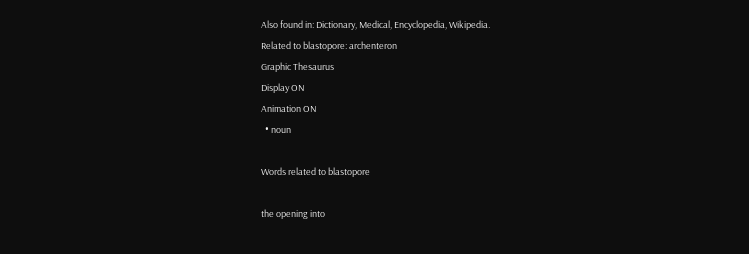Also found in: Dictionary, Medical, Encyclopedia, Wikipedia.
Related to blastopore: archenteron
Graphic Thesaurus
Display ON
Animation ON
  • noun

Words related to blastopore

the opening into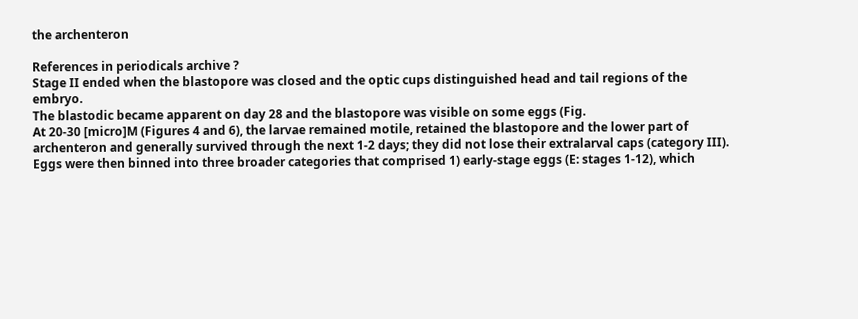the archenteron

References in periodicals archive ?
Stage II ended when the blastopore was closed and the optic cups distinguished head and tail regions of the embryo.
The blastodic became apparent on day 28 and the blastopore was visible on some eggs (Fig.
At 20-30 [micro]M (Figures 4 and 6), the larvae remained motile, retained the blastopore and the lower part of archenteron and generally survived through the next 1-2 days; they did not lose their extralarval caps (category III).
Eggs were then binned into three broader categories that comprised 1) early-stage eggs (E: stages 1-12), which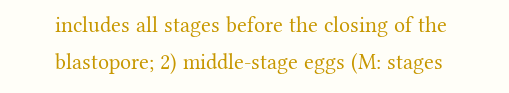includes all stages before the closing of the blastopore; 2) middle-stage eggs (M: stages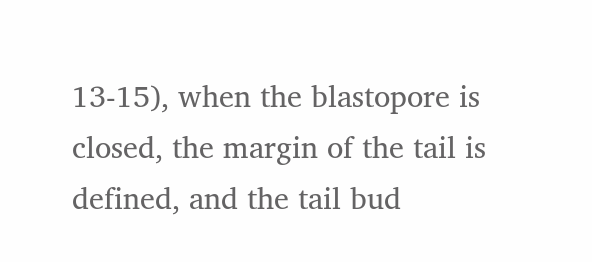13-15), when the blastopore is closed, the margin of the tail is defined, and the tail bud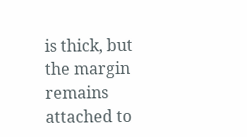is thick, but the margin remains attached to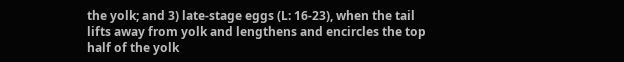the yolk; and 3) late-stage eggs (L: 16-23), when the tail lifts away from yolk and lengthens and encircles the top half of the yolk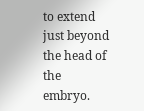to extend just beyond the head of the embryo.